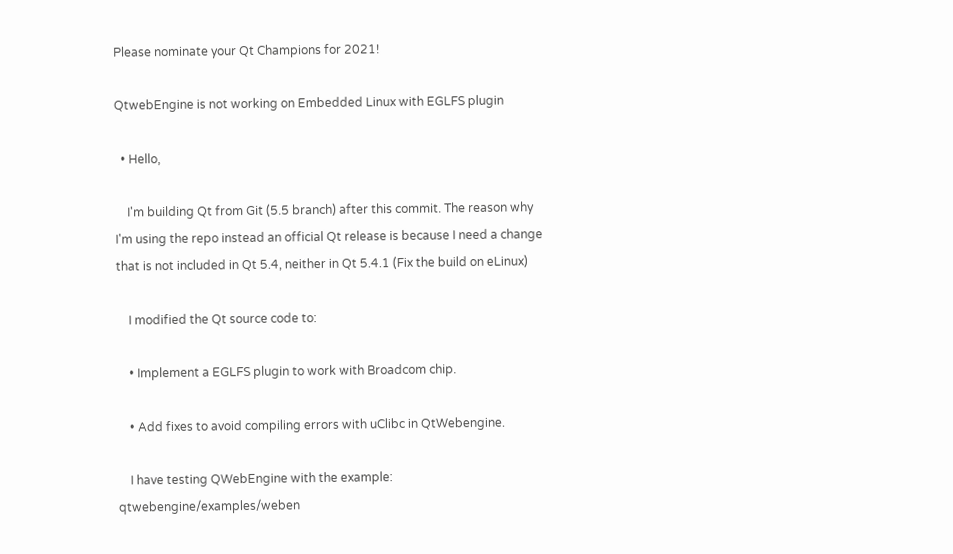Please nominate your Qt Champions for 2021!

QtwebEngine is not working on Embedded Linux with EGLFS plugin

  • Hello,

    I'm building Qt from Git (5.5 branch) after this commit. The reason why I'm using the repo instead an official Qt release is because I need a change that is not included in Qt 5.4, neither in Qt 5.4.1 (Fix the build on eLinux)

    I modified the Qt source code to:

    • Implement a EGLFS plugin to work with Broadcom chip.

    • Add fixes to avoid compiling errors with uClibc in QtWebengine.

    I have testing QWebEngine with the example: qtwebengine/examples/weben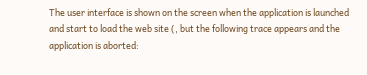The user interface is shown on the screen when the application is launched and start to load the web site (, but the following trace appears and the application is aborted: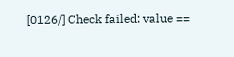[0126/] Check failed: value ==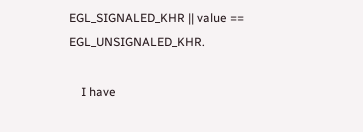EGL_SIGNALED_KHR || value == EGL_UNSIGNALED_KHR.

    I have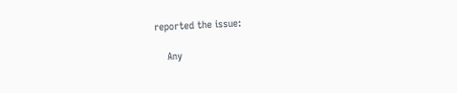reported the issue:

    Any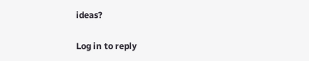ideas?

Log in to reply